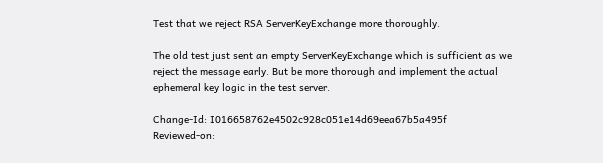Test that we reject RSA ServerKeyExchange more thoroughly.

The old test just sent an empty ServerKeyExchange which is sufficient as we
reject the message early. But be more thorough and implement the actual
ephemeral key logic in the test server.

Change-Id: I016658762e4502c928c051e14d69eea67b5a495f
Reviewed-on: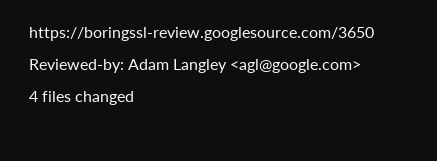https://boringssl-review.googlesource.com/3650
Reviewed-by: Adam Langley <agl@google.com>
4 files changed